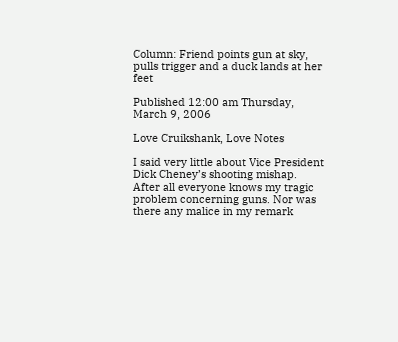Column: Friend points gun at sky, pulls trigger and a duck lands at her feet

Published 12:00 am Thursday, March 9, 2006

Love Cruikshank, Love Notes

I said very little about Vice President Dick Cheney’s shooting mishap. After all everyone knows my tragic problem concerning guns. Nor was there any malice in my remark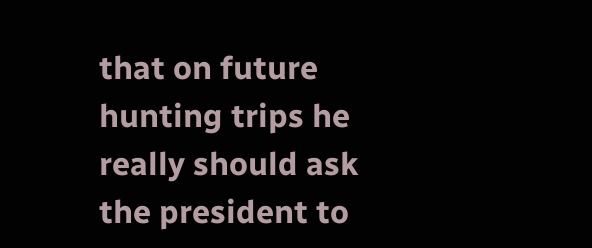that on future hunting trips he really should ask the president to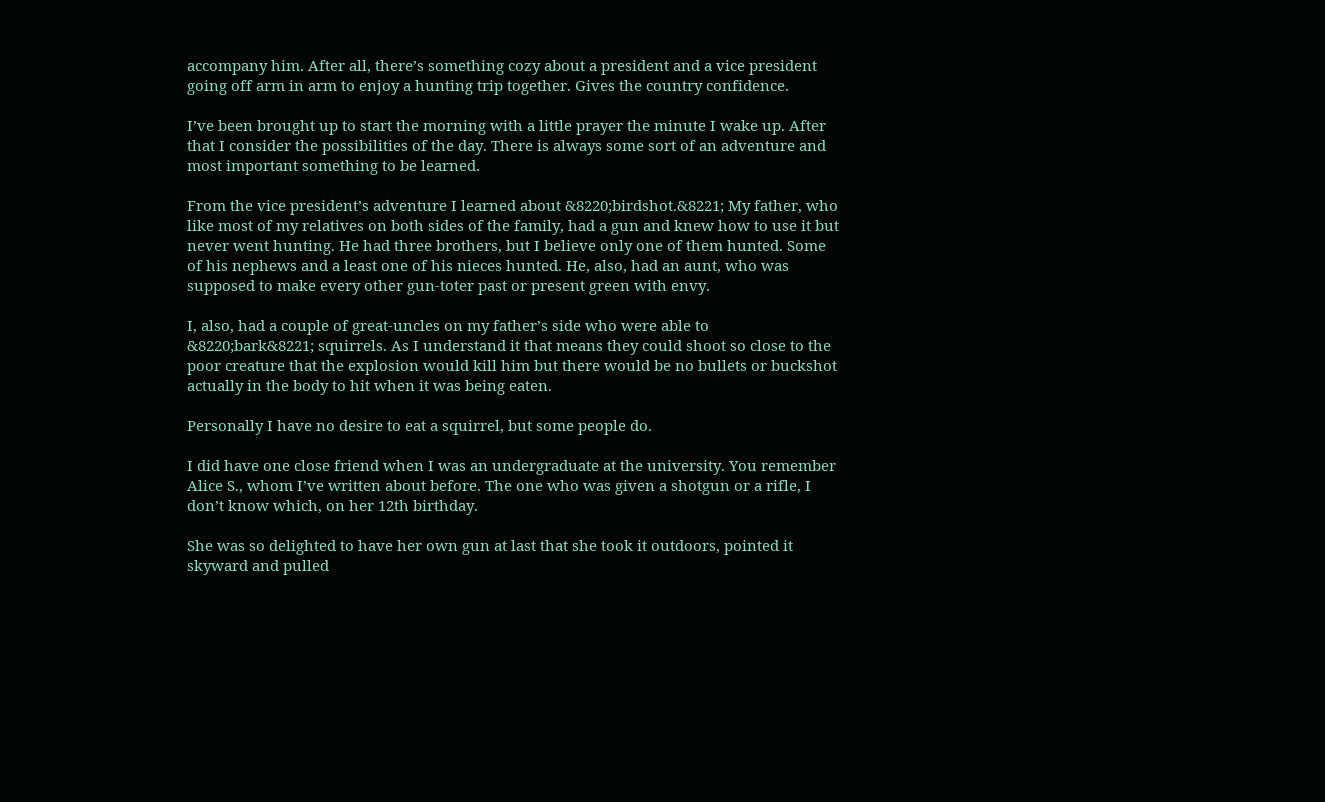accompany him. After all, there’s something cozy about a president and a vice president going off arm in arm to enjoy a hunting trip together. Gives the country confidence.

I’ve been brought up to start the morning with a little prayer the minute I wake up. After that I consider the possibilities of the day. There is always some sort of an adventure and most important something to be learned.

From the vice president’s adventure I learned about &8220;birdshot.&8221; My father, who like most of my relatives on both sides of the family, had a gun and knew how to use it but never went hunting. He had three brothers, but I believe only one of them hunted. Some of his nephews and a least one of his nieces hunted. He, also, had an aunt, who was supposed to make every other gun-toter past or present green with envy.

I, also, had a couple of great-uncles on my father’s side who were able to &8220;bark&8221; squirrels. As I understand it that means they could shoot so close to the poor creature that the explosion would kill him but there would be no bullets or buckshot actually in the body to hit when it was being eaten.

Personally I have no desire to eat a squirrel, but some people do.

I did have one close friend when I was an undergraduate at the university. You remember Alice S., whom I’ve written about before. The one who was given a shotgun or a rifle, I don’t know which, on her 12th birthday.

She was so delighted to have her own gun at last that she took it outdoors, pointed it skyward and pulled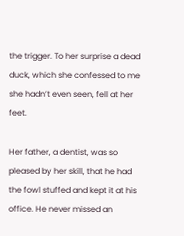the trigger. To her surprise a dead duck, which she confessed to me she hadn’t even seen, fell at her feet.

Her father, a dentist, was so pleased by her skill, that he had the fowl stuffed and kept it at his office. He never missed an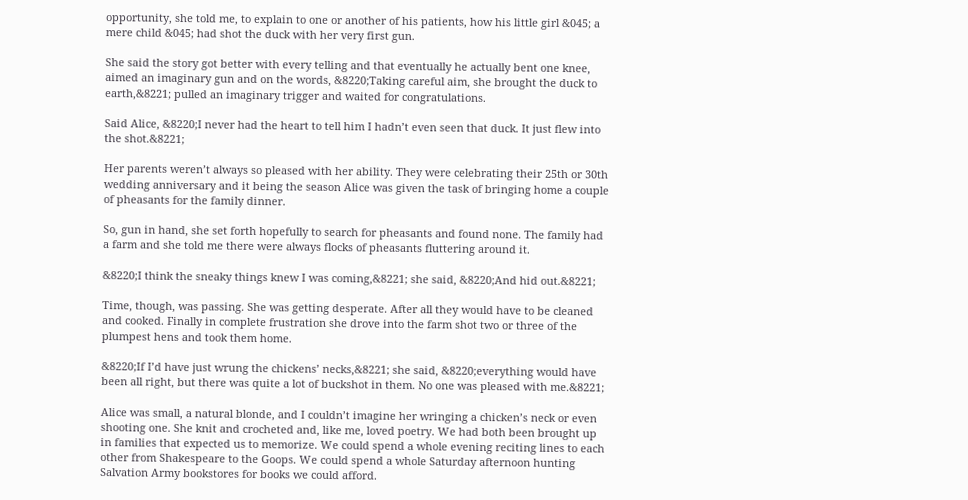opportunity, she told me, to explain to one or another of his patients, how his little girl &045; a mere child &045; had shot the duck with her very first gun.

She said the story got better with every telling and that eventually he actually bent one knee, aimed an imaginary gun and on the words, &8220;Taking careful aim, she brought the duck to earth,&8221; pulled an imaginary trigger and waited for congratulations.

Said Alice, &8220;I never had the heart to tell him I hadn’t even seen that duck. It just flew into the shot.&8221;

Her parents weren’t always so pleased with her ability. They were celebrating their 25th or 30th wedding anniversary and it being the season Alice was given the task of bringing home a couple of pheasants for the family dinner.

So, gun in hand, she set forth hopefully to search for pheasants and found none. The family had a farm and she told me there were always flocks of pheasants fluttering around it.

&8220;I think the sneaky things knew I was coming,&8221; she said, &8220;And hid out.&8221;

Time, though, was passing. She was getting desperate. After all they would have to be cleaned and cooked. Finally in complete frustration she drove into the farm shot two or three of the plumpest hens and took them home.

&8220;If I’d have just wrung the chickens’ necks,&8221; she said, &8220;everything would have been all right, but there was quite a lot of buckshot in them. No one was pleased with me.&8221;

Alice was small, a natural blonde, and I couldn’t imagine her wringing a chicken’s neck or even shooting one. She knit and crocheted and, like me, loved poetry. We had both been brought up in families that expected us to memorize. We could spend a whole evening reciting lines to each other from Shakespeare to the Goops. We could spend a whole Saturday afternoon hunting Salvation Army bookstores for books we could afford.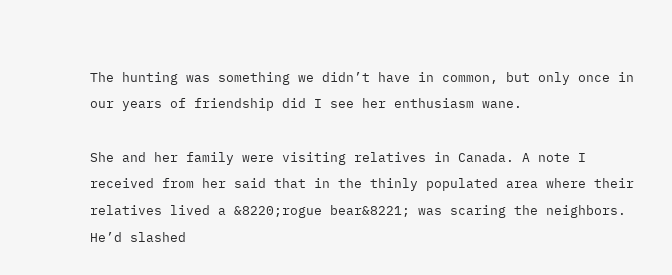The hunting was something we didn’t have in common, but only once in our years of friendship did I see her enthusiasm wane.

She and her family were visiting relatives in Canada. A note I received from her said that in the thinly populated area where their relatives lived a &8220;rogue bear&8221; was scaring the neighbors. He’d slashed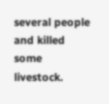several people and killed some livestock.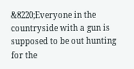&8220;Everyone in the countryside with a gun is supposed to be out hunting for the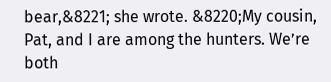bear,&8221; she wrote. &8220;My cousin, Pat, and I are among the hunters. We’re both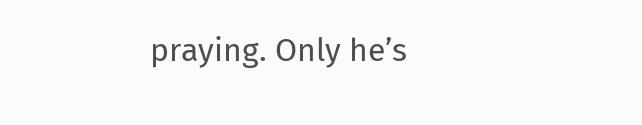praying. Only he’s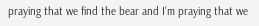praying that we find the bear and I’m praying that we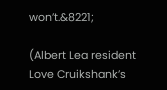won’t.&8221;

(Albert Lea resident Love Cruikshank’s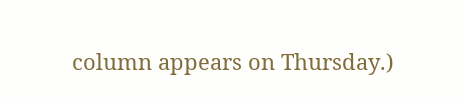column appears on Thursday.)